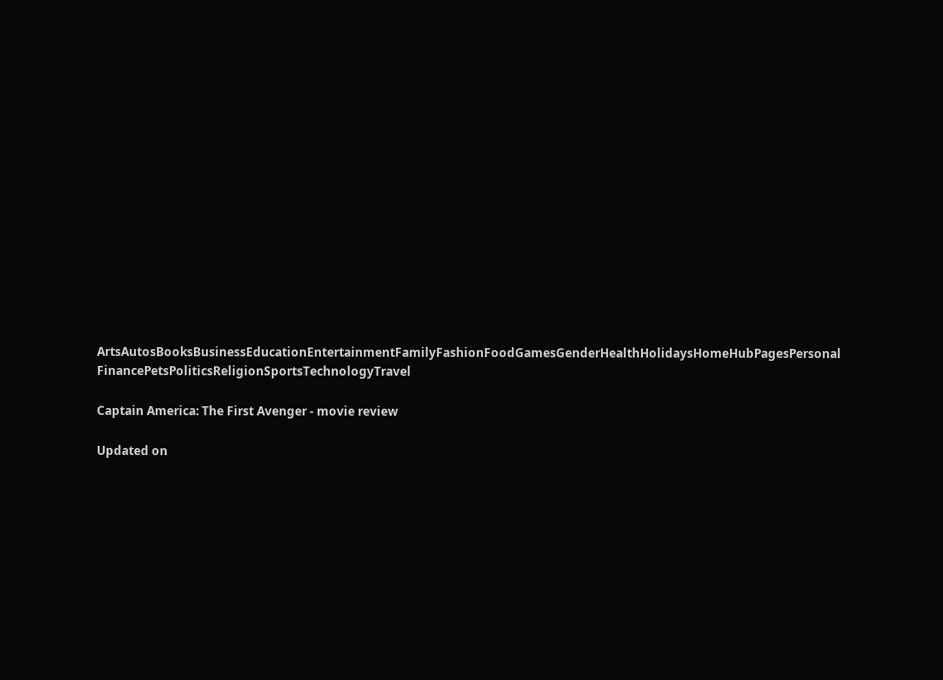ArtsAutosBooksBusinessEducationEntertainmentFamilyFashionFoodGamesGenderHealthHolidaysHomeHubPagesPersonal FinancePetsPoliticsReligionSportsTechnologyTravel

Captain America: The First Avenger - movie review

Updated on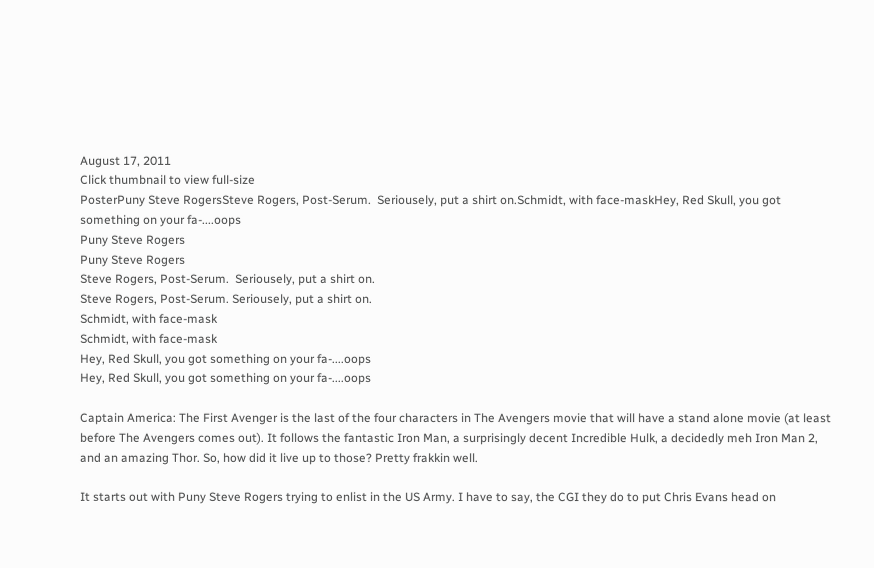August 17, 2011
Click thumbnail to view full-size
PosterPuny Steve RogersSteve Rogers, Post-Serum.  Seriousely, put a shirt on.Schmidt, with face-maskHey, Red Skull, you got something on your fa-....oops
Puny Steve Rogers
Puny Steve Rogers
Steve Rogers, Post-Serum.  Seriousely, put a shirt on.
Steve Rogers, Post-Serum. Seriousely, put a shirt on.
Schmidt, with face-mask
Schmidt, with face-mask
Hey, Red Skull, you got something on your fa-....oops
Hey, Red Skull, you got something on your fa-....oops

Captain America: The First Avenger is the last of the four characters in The Avengers movie that will have a stand alone movie (at least before The Avengers comes out). It follows the fantastic Iron Man, a surprisingly decent Incredible Hulk, a decidedly meh Iron Man 2, and an amazing Thor. So, how did it live up to those? Pretty frakkin well.

It starts out with Puny Steve Rogers trying to enlist in the US Army. I have to say, the CGI they do to put Chris Evans head on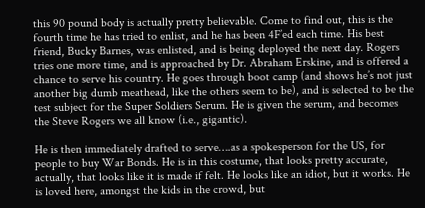this 90 pound body is actually pretty believable. Come to find out, this is the fourth time he has tried to enlist, and he has been 4F’ed each time. His best friend, Bucky Barnes, was enlisted, and is being deployed the next day. Rogers tries one more time, and is approached by Dr. Abraham Erskine, and is offered a chance to serve his country. He goes through boot camp (and shows he’s not just another big dumb meathead, like the others seem to be), and is selected to be the test subject for the Super Soldiers Serum. He is given the serum, and becomes the Steve Rogers we all know (i.e., gigantic).

He is then immediately drafted to serve….as a spokesperson for the US, for people to buy War Bonds. He is in this costume, that looks pretty accurate, actually, that looks like it is made if felt. He looks like an idiot, but it works. He is loved here, amongst the kids in the crowd, but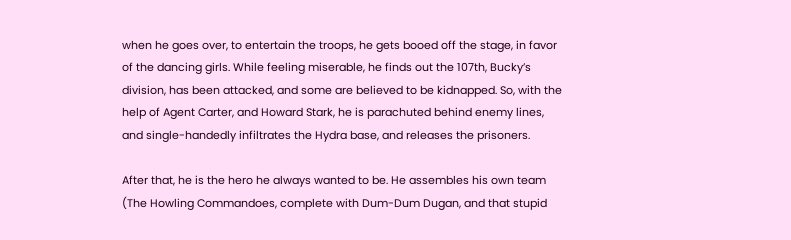when he goes over, to entertain the troops, he gets booed off the stage, in favor of the dancing girls. While feeling miserable, he finds out the 107th, Bucky’s division, has been attacked, and some are believed to be kidnapped. So, with the help of Agent Carter, and Howard Stark, he is parachuted behind enemy lines, and single-handedly infiltrates the Hydra base, and releases the prisoners.

After that, he is the hero he always wanted to be. He assembles his own team (The Howling Commandoes, complete with Dum-Dum Dugan, and that stupid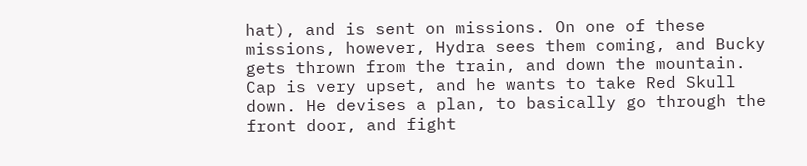hat), and is sent on missions. On one of these missions, however, Hydra sees them coming, and Bucky gets thrown from the train, and down the mountain. Cap is very upset, and he wants to take Red Skull down. He devises a plan, to basically go through the front door, and fight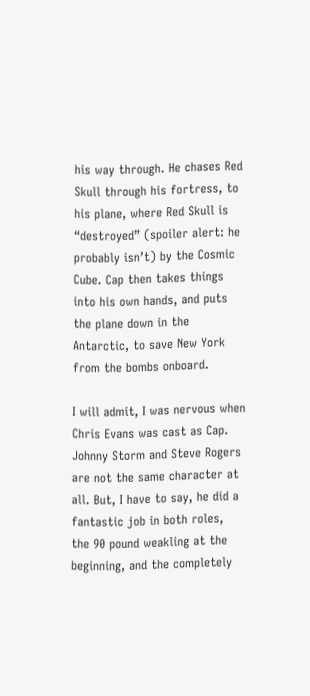his way through. He chases Red Skull through his fortress, to his plane, where Red Skull is “destroyed” (spoiler alert: he probably isn’t) by the Cosmic Cube. Cap then takes things into his own hands, and puts the plane down in the Antarctic, to save New York from the bombs onboard.

I will admit, I was nervous when Chris Evans was cast as Cap. Johnny Storm and Steve Rogers are not the same character at all. But, I have to say, he did a fantastic job in both roles, the 90 pound weakling at the beginning, and the completely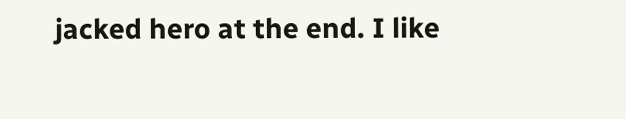jacked hero at the end. I like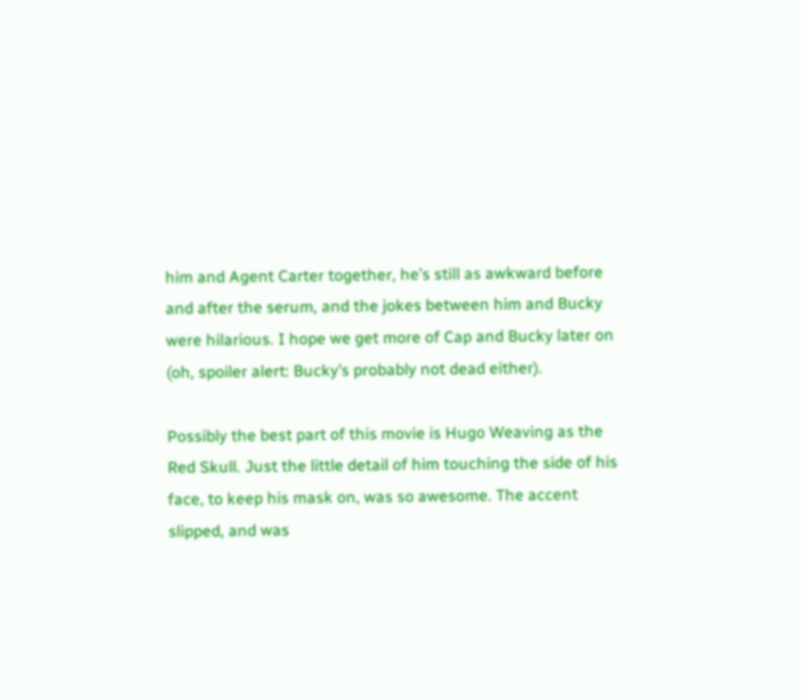him and Agent Carter together, he’s still as awkward before and after the serum, and the jokes between him and Bucky were hilarious. I hope we get more of Cap and Bucky later on (oh, spoiler alert: Bucky’s probably not dead either).

Possibly the best part of this movie is Hugo Weaving as the Red Skull. Just the little detail of him touching the side of his face, to keep his mask on, was so awesome. The accent slipped, and was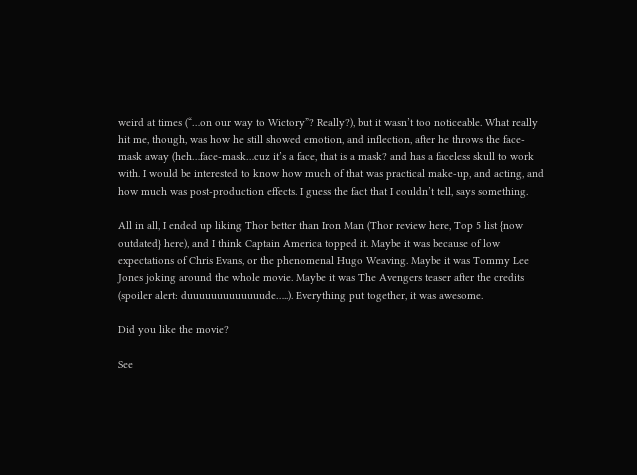weird at times (“…on our way to Wictory”? Really?), but it wasn’t too noticeable. What really hit me, though, was how he still showed emotion, and inflection, after he throws the face-mask away (heh…face-mask…cuz it’s a face, that is a mask? and has a faceless skull to work with. I would be interested to know how much of that was practical make-up, and acting, and how much was post-production effects. I guess the fact that I couldn’t tell, says something.

All in all, I ended up liking Thor better than Iron Man (Thor review here, Top 5 list {now outdated} here), and I think Captain America topped it. Maybe it was because of low expectations of Chris Evans, or the phenomenal Hugo Weaving. Maybe it was Tommy Lee Jones joking around the whole movie. Maybe it was The Avengers teaser after the credits (spoiler alert: duuuuuuuuuuuuude…..). Everything put together, it was awesome.

Did you like the movie?

See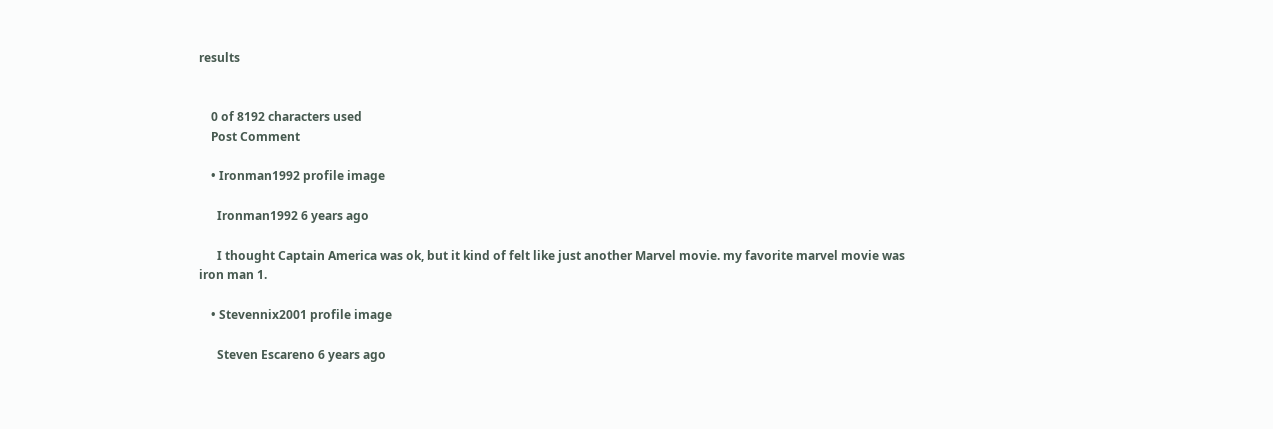results


    0 of 8192 characters used
    Post Comment

    • Ironman1992 profile image

      Ironman1992 6 years ago

      I thought Captain America was ok, but it kind of felt like just another Marvel movie. my favorite marvel movie was iron man 1.

    • Stevennix2001 profile image

      Steven Escareno 6 years ago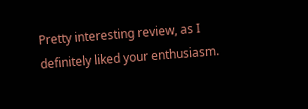Pretty interesting review, as I definitely liked your enthusiasm.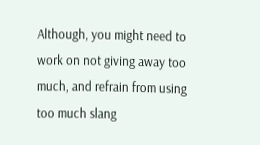Although, you might need to work on not giving away too much, and refrain from using too much slang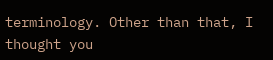terminology. Other than that, I thought you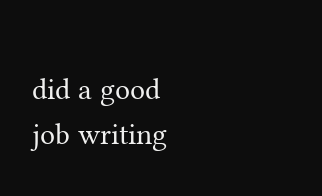did a good job writing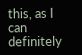this, as I can definitely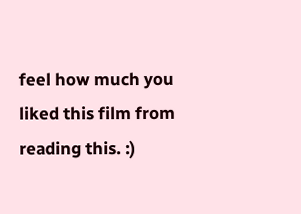feel how much you liked this film from reading this. :)